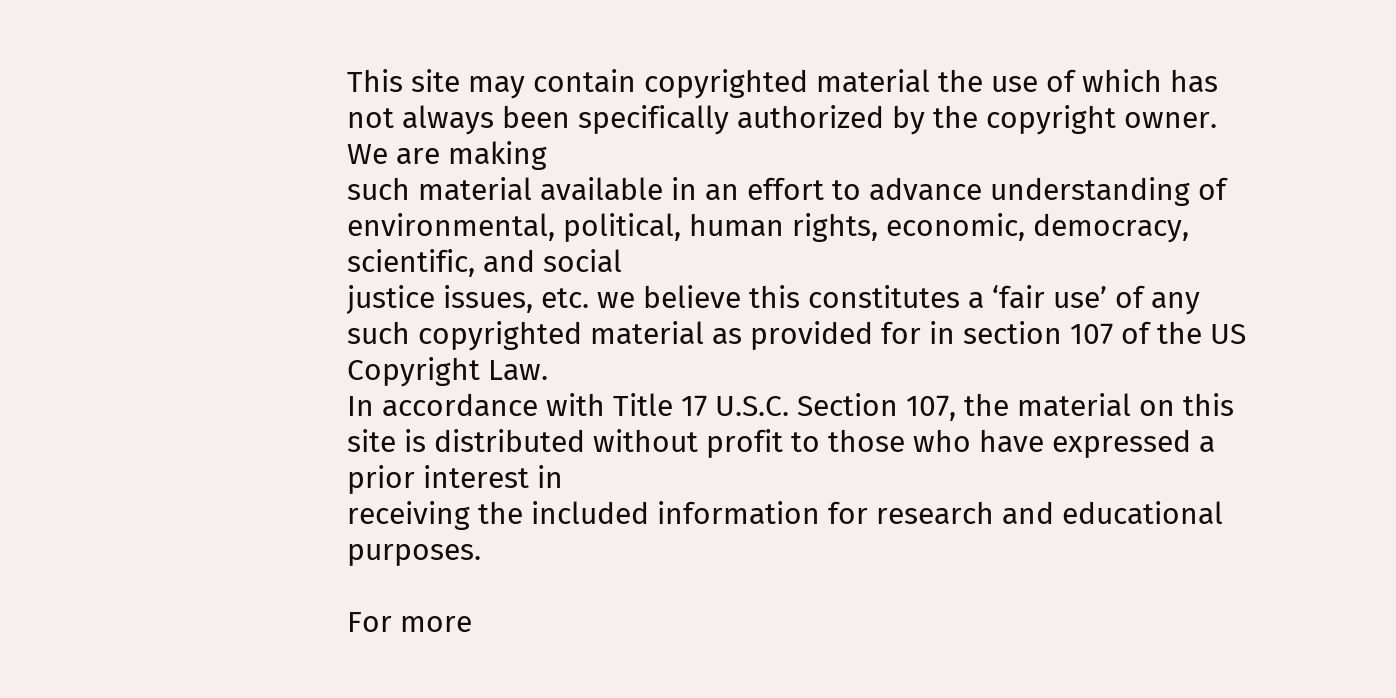This site may contain copyrighted material the use of which has not always been specifically authorized by the copyright owner. We are making
such material available in an effort to advance understanding of environmental, political, human rights, economic, democracy, scientific, and social
justice issues, etc. we believe this constitutes a ‘fair use’ of any such copyrighted material as provided for in section 107 of the US Copyright Law.
In accordance with Title 17 U.S.C. Section 107, the material on this site is distributed without profit to those who have expressed a prior interest in
receiving the included information for research and educational purposes.

For more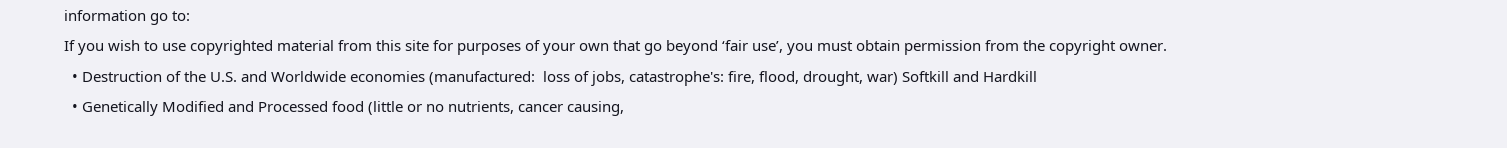information go to:
If you wish to use copyrighted material from this site for purposes of your own that go beyond ‘fair use’, you must obtain permission from the copyright owner.
  • Destruction of the U.S. and Worldwide economies (manufactured:  loss of jobs, catastrophe's: fire, flood, drought, war) Softkill and Hardkill
  • Genetically Modified and Processed food (little or no nutrients, cancer causing,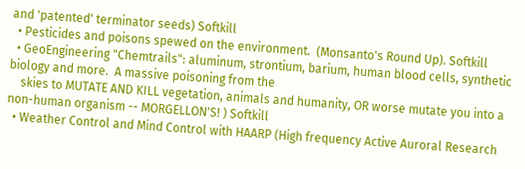and 'patented' terminator seeds) Softkill
  • Pesticides and poisons spewed on the environment.  (Monsanto's Round Up). Softkill
  • GeoEngineering "Chemtrails": aluminum, strontium, barium, human blood cells, synthetic biology and more.  A massive poisoning from the
    skies to MUTATE AND KILL vegetation, animals and humanity, OR worse mutate you into a non-human organism -- MORGELLON'S! ) Softkill
  • Weather Control and Mind Control with HAARP (High frequency Active Auroral Research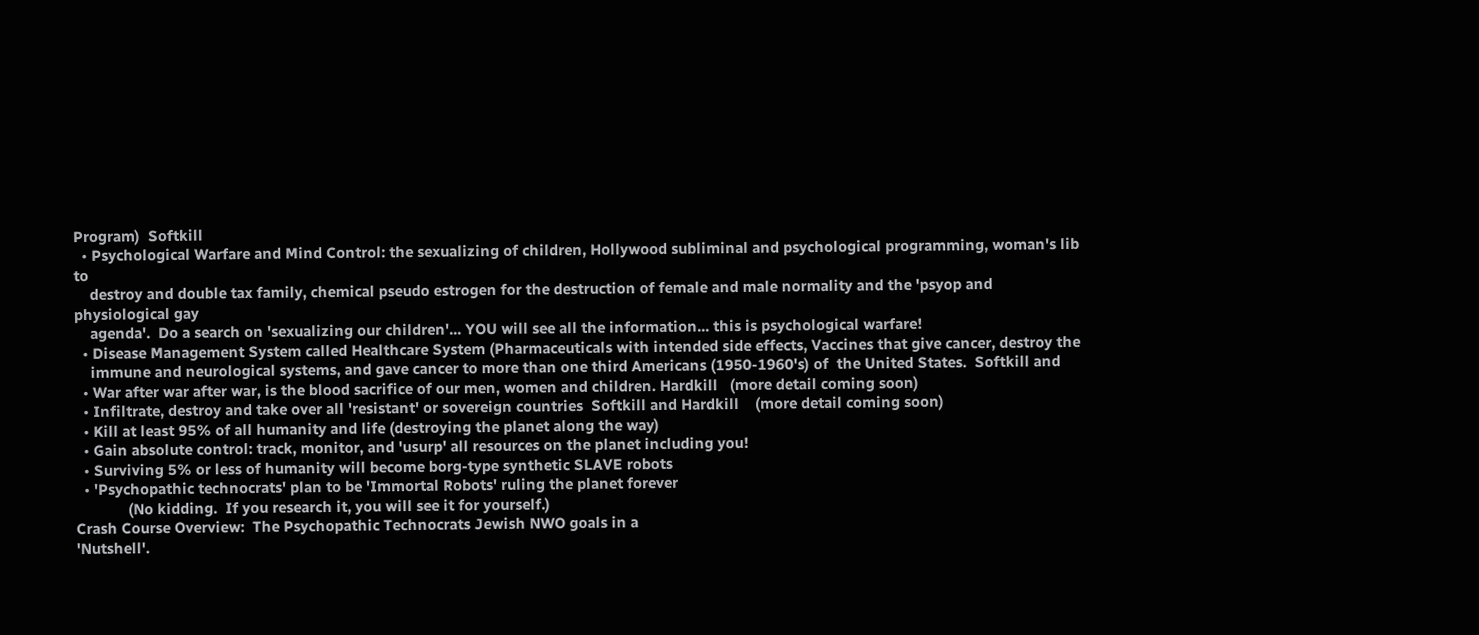Program)  Softkill
  • Psychological Warfare and Mind Control: the sexualizing of children, Hollywood subliminal and psychological programming, woman's lib to
    destroy and double tax family, chemical pseudo estrogen for the destruction of female and male normality and the 'psyop and physiological gay
    agenda'.  Do a search on 'sexualizing our children'... YOU will see all the information... this is psychological warfare!
  • Disease Management System called Healthcare System (Pharmaceuticals with intended side effects, Vaccines that give cancer, destroy the
    immune and neurological systems, and gave cancer to more than one third Americans (1950-1960's) of  the United States.  Softkill and
  • War after war after war, is the blood sacrifice of our men, women and children. Hardkill   (more detail coming soon)
  • Infiltrate, destroy and take over all 'resistant' or sovereign countries  Softkill and Hardkill    (more detail coming soon)
  • Kill at least 95% of all humanity and life (destroying the planet along the way)
  • Gain absolute control: track, monitor, and 'usurp' all resources on the planet including you!
  • Surviving 5% or less of humanity will become borg-type synthetic SLAVE robots
  • 'Psychopathic technocrats' plan to be 'Immortal Robots' ruling the planet forever
             (No kidding.  If you research it, you will see it for yourself.)
Crash Course Overview:  The Psychopathic Technocrats Jewish NWO goals in a
'Nutshell'.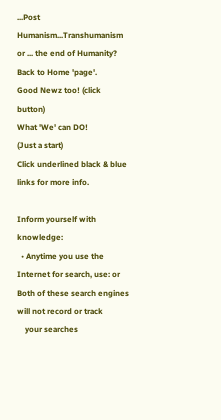...Post Humanism...Transhumanism or ... the end of Humanity?
Back to Home 'page'.
Good Newz too! (click button)
What 'We' can DO!
(Just a start)                                                Click underlined black & blue links for more info.

Inform yourself with knowledge:
  • Anytime you use the Internet for search, use: or  Both of these search engines will not record or track
    your searches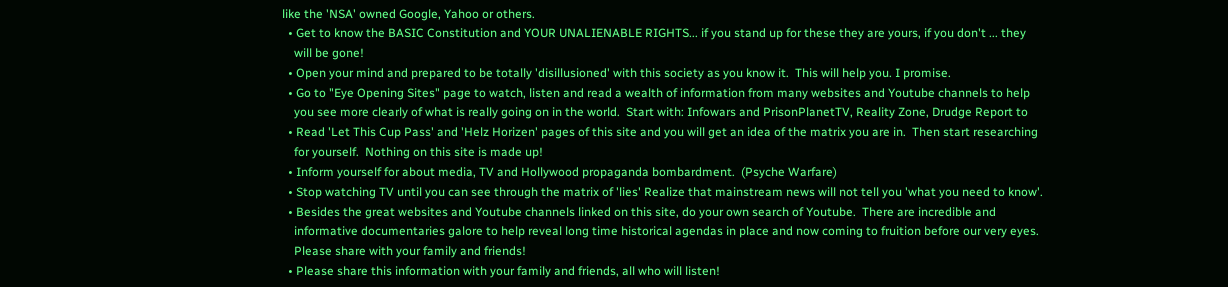like the 'NSA' owned Google, Yahoo or others.
  • Get to know the BASIC Constitution and YOUR UNALIENABLE RIGHTS... if you stand up for these they are yours, if you don't ... they
    will be gone!
  • Open your mind and prepared to be totally 'disillusioned' with this society as you know it.  This will help you. I promise.
  • Go to "Eye Opening Sites" page to watch, listen and read a wealth of information from many websites and Youtube channels to help
    you see more clearly of what is really going on in the world.  Start with: Infowars and PrisonPlanetTV, Reality Zone, Drudge Report to
  • Read 'Let This Cup Pass' and 'Helz Horizen' pages of this site and you will get an idea of the matrix you are in.  Then start researching
    for yourself.  Nothing on this site is made up!
  • Inform yourself for about media, TV and Hollywood propaganda bombardment.  (Psyche Warfare)
  • Stop watching TV until you can see through the matrix of 'lies' Realize that mainstream news will not tell you 'what you need to know'.
  • Besides the great websites and Youtube channels linked on this site, do your own search of Youtube.  There are incredible and
    informative documentaries galore to help reveal long time historical agendas in place and now coming to fruition before our very eyes.
    Please share with your family and friends!
  • Please share this information with your family and friends, all who will listen!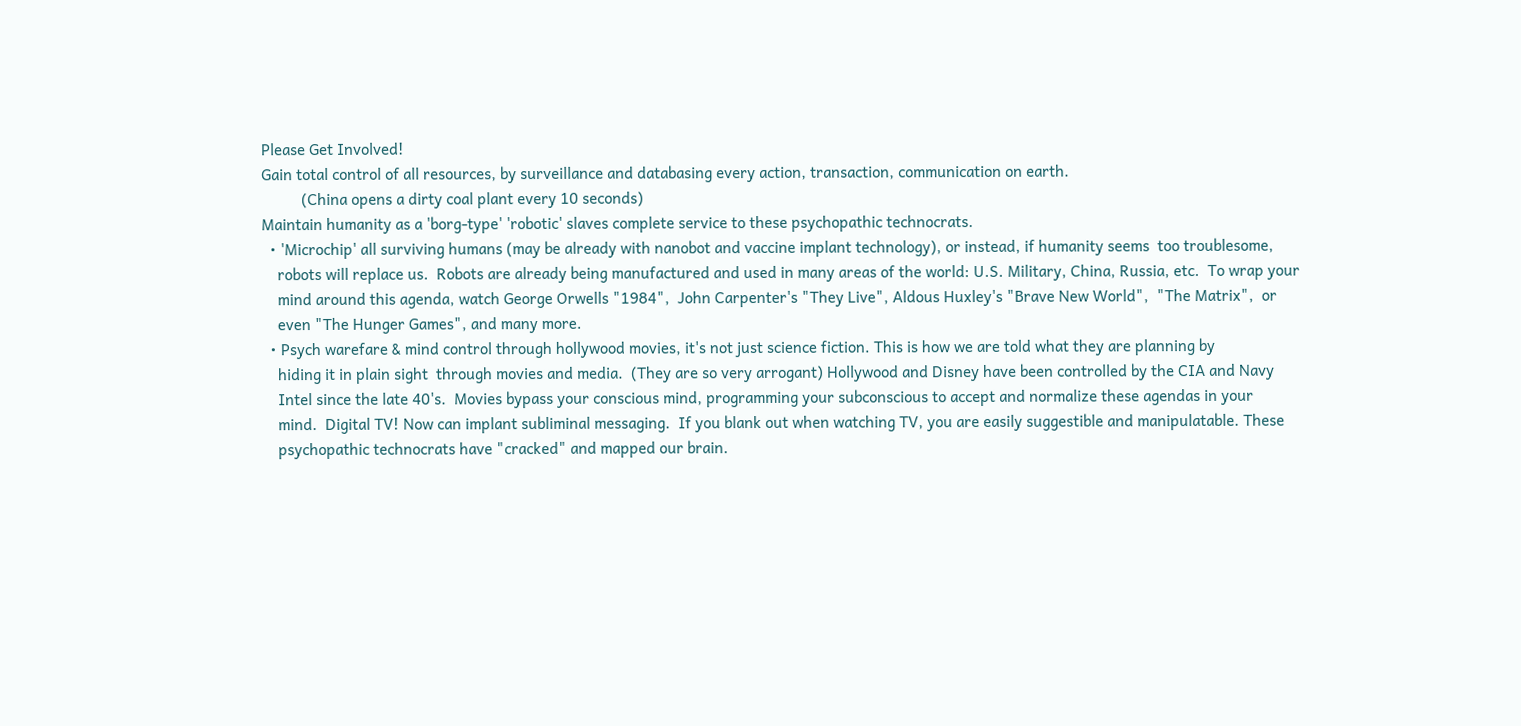Please Get Involved!
Gain total control of all resources, by surveillance and databasing every action, transaction, communication on earth.
          (China opens a dirty coal plant every 10 seconds)
Maintain humanity as a 'borg-type' 'robotic' slaves complete service to these psychopathic technocrats.
  • 'Microchip' all surviving humans (may be already with nanobot and vaccine implant technology), or instead, if humanity seems  too troublesome,
    robots will replace us.  Robots are already being manufactured and used in many areas of the world: U.S. Military, China, Russia, etc.  To wrap your
    mind around this agenda, watch George Orwells "1984",  John Carpenter's "They Live", Aldous Huxley's "Brave New World",  "The Matrix",  or
    even "The Hunger Games", and many more.
  • Psych warefare & mind control through hollywood movies, it's not just science fiction. This is how we are told what they are planning by
    hiding it in plain sight  through movies and media.  (They are so very arrogant) Hollywood and Disney have been controlled by the CIA and Navy
    Intel since the late 40's.  Movies bypass your conscious mind, programming your subconscious to accept and normalize these agendas in your
    mind.  Digital TV! Now can implant subliminal messaging.  If you blank out when watching TV, you are easily suggestible and manipulatable. These
    psychopathic technocrats have "cracked" and mapped our brain.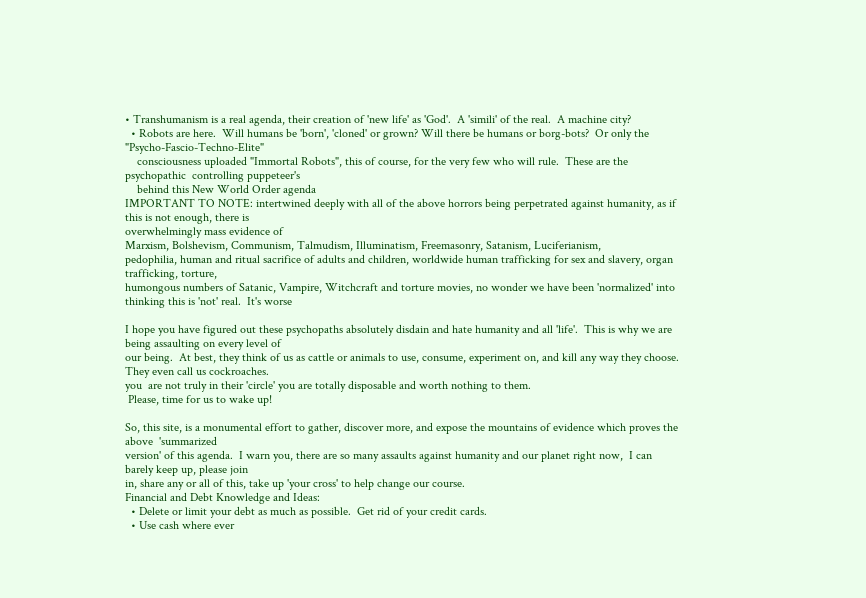• Transhumanism is a real agenda, their creation of 'new life' as 'God'.  A 'simili' of the real.  A machine city?
  • Robots are here.  Will humans be 'born', 'cloned' or grown? Will there be humans or borg-bots?  Or only the "Psycho-Fascio-Techno-Elite"
    consciousness uploaded "Immortal Robots", this of course, for the very few who will rule.  These are the psychopathic  controlling puppeteer's
    behind this New World Order agenda
IMPORTANT TO NOTE: intertwined deeply with all of the above horrors being perpetrated against humanity, as if this is not enough, there is
overwhelmingly mass evidence of
Marxism, Bolshevism, Communism, Talmudism, Illuminatism, Freemasonry, Satanism, Luciferianism,
pedophilia, human and ritual sacrifice of adults and children, worldwide human trafficking for sex and slavery, organ trafficking, torture,
humongous numbers of Satanic, Vampire, Witchcraft and torture movies, no wonder we have been 'normalized' into thinking this is 'not' real.  It's worse

I hope you have figured out these psychopaths absolutely disdain and hate humanity and all 'life'.  This is why we are being assaulting on every level of
our being.  At best, they think of us as cattle or animals to use, consume, experiment on, and kill any way they choose.  They even call us cockroaches.
you  are not truly in their 'circle' you are totally disposable and worth nothing to them.
 Please, time for us to wake up!

So, this site, is a monumental effort to gather, discover more, and expose the mountains of evidence which proves the above  'summarized
version' of this agenda.  I warn you, there are so many assaults against humanity and our planet right now,  I can barely keep up, please join
in, share any or all of this, take up 'your cross' to help change our course.
Financial and Debt Knowledge and Ideas:
  • Delete or limit your debt as much as possible.  Get rid of your credit cards.
  • Use cash where ever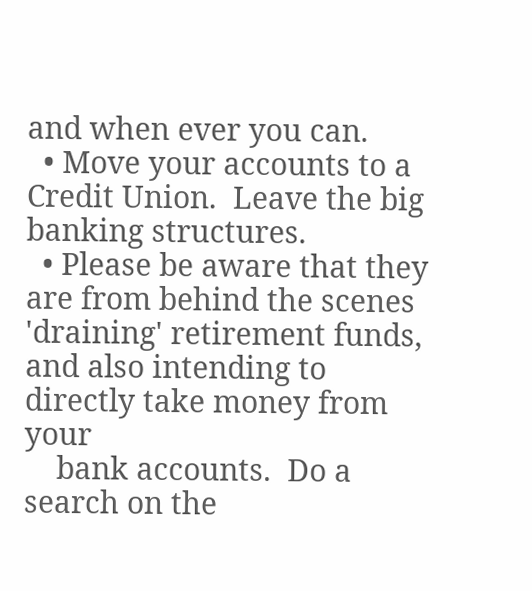and when ever you can.
  • Move your accounts to a Credit Union.  Leave the big banking structures.
  • Please be aware that they are from behind the scenes 'draining' retirement funds, and also intending to directly take money from your
    bank accounts.  Do a search on the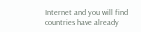Internet and you will find countries have already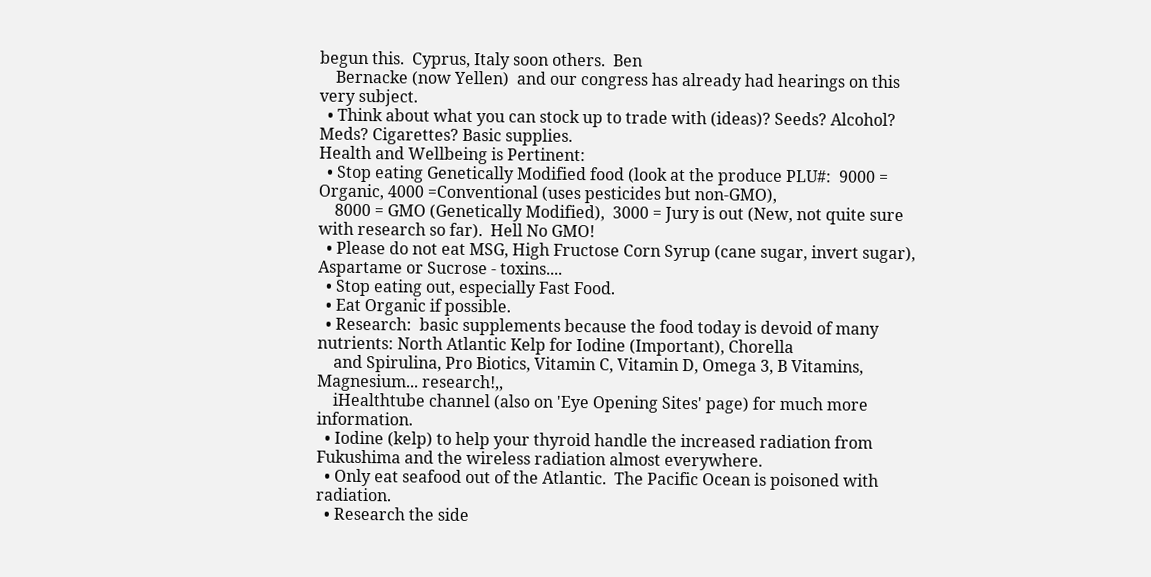begun this.  Cyprus, Italy soon others.  Ben
    Bernacke (now Yellen)  and our congress has already had hearings on this very subject.
  • Think about what you can stock up to trade with (ideas)? Seeds? Alcohol? Meds? Cigarettes? Basic supplies.
Health and Wellbeing is Pertinent:
  • Stop eating Genetically Modified food (look at the produce PLU#:  9000 = Organic, 4000 =Conventional (uses pesticides but non-GMO),
    8000 = GMO (Genetically Modified),  3000 = Jury is out (New, not quite sure with research so far).  Hell No GMO!
  • Please do not eat MSG, High Fructose Corn Syrup (cane sugar, invert sugar), Aspartame or Sucrose - toxins....
  • Stop eating out, especially Fast Food.
  • Eat Organic if possible.
  • Research:  basic supplements because the food today is devoid of many nutrients: North Atlantic Kelp for Iodine (Important), Chorella
    and Spirulina, Pro Biotics, Vitamin C, Vitamin D, Omega 3, B Vitamins, Magnesium... research!,,
    iHealthtube channel (also on 'Eye Opening Sites' page) for much more information.
  • Iodine (kelp) to help your thyroid handle the increased radiation from Fukushima and the wireless radiation almost everywhere.
  • Only eat seafood out of the Atlantic.  The Pacific Ocean is poisoned with radiation.
  • Research the side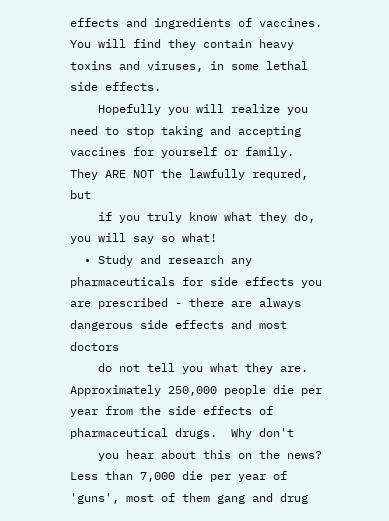effects and ingredients of vaccines. You will find they contain heavy toxins and viruses, in some lethal side effects.
    Hopefully you will realize you need to stop taking and accepting vaccines for yourself or family.  They ARE NOT the lawfully requred, but
    if you truly know what they do, you will say so what!
  • Study and research any pharmaceuticals for side effects you are prescribed - there are always dangerous side effects and most doctors
    do not tell you what they are.  Approximately 250,000 people die per year from the side effects of pharmaceutical drugs.  Why don't
    you hear about this on the news? Less than 7,000 die per year of 'guns', most of them gang and drug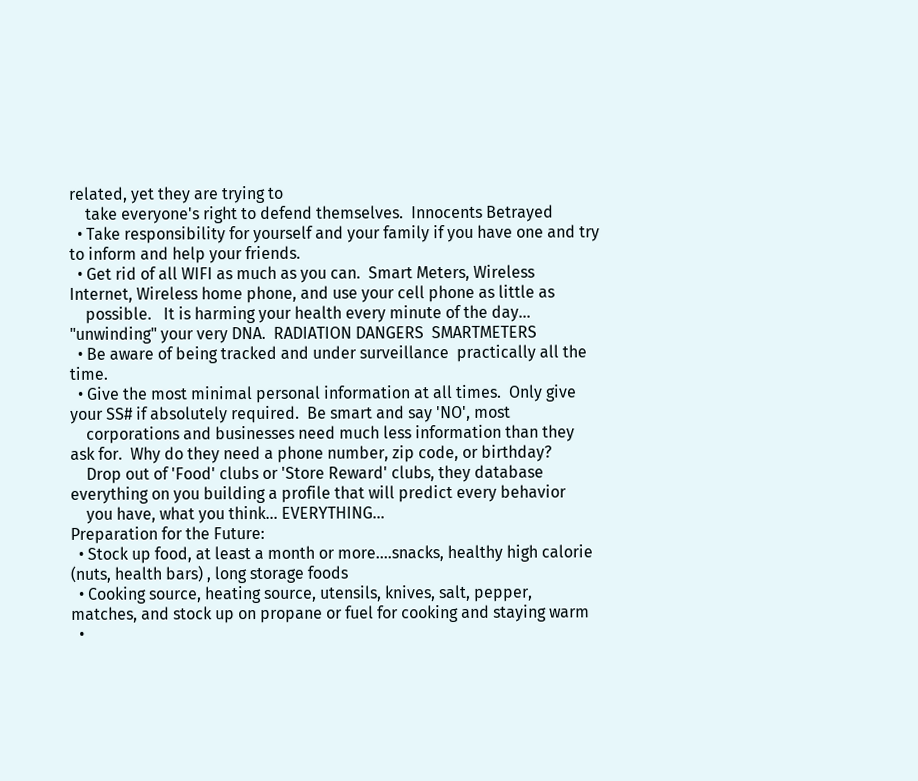related, yet they are trying to
    take everyone's right to defend themselves.  Innocents Betrayed
  • Take responsibility for yourself and your family if you have one and try to inform and help your friends.
  • Get rid of all WIFI as much as you can.  Smart Meters, Wireless Internet, Wireless home phone, and use your cell phone as little as
    possible.   It is harming your health every minute of the day... "unwinding" your very DNA.  RADIATION DANGERS  SMARTMETERS
  • Be aware of being tracked and under surveillance  practically all the time.
  • Give the most minimal personal information at all times.  Only give your SS# if absolutely required.  Be smart and say 'NO', most
    corporations and businesses need much less information than they ask for.  Why do they need a phone number, zip code, or birthday?
    Drop out of 'Food' clubs or 'Store Reward' clubs, they database everything on you building a profile that will predict every behavior
    you have, what you think... EVERYTHING...
Preparation for the Future:
  • Stock up food, at least a month or more....snacks, healthy high calorie (nuts, health bars) , long storage foods
  • Cooking source, heating source, utensils, knives, salt, pepper, matches, and stock up on propane or fuel for cooking and staying warm
  •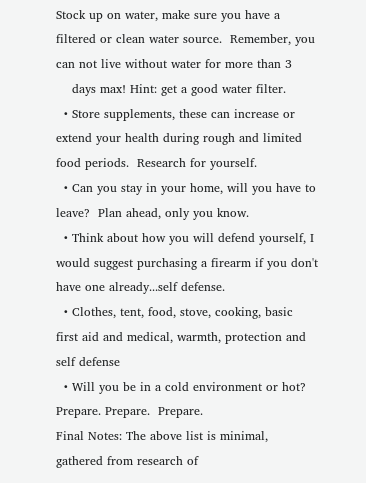Stock up on water, make sure you have a filtered or clean water source.  Remember, you can not live without water for more than 3
    days max! Hint: get a good water filter.
  • Store supplements, these can increase or extend your health during rough and limited food periods.  Research for yourself.
  • Can you stay in your home, will you have to leave?  Plan ahead, only you know.
  • Think about how you will defend yourself, I would suggest purchasing a firearm if you don't have one already...self defense.
  • Clothes, tent, food, stove, cooking, basic first aid and medical, warmth, protection and self defense
  • Will you be in a cold environment or hot? Prepare. Prepare.  Prepare.
Final Notes: The above list is minimal, gathered from research of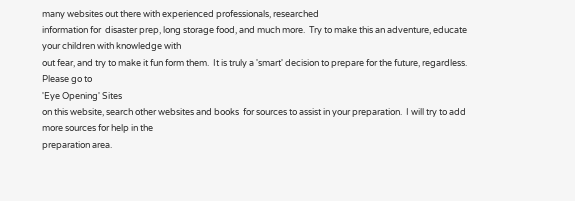many websites out there with experienced professionals, researched
information for  disaster prep, long storage food, and much more.  Try to make this an adventure, educate your children with knowledge with
out fear, and try to make it fun form them.  It is truly a 'smart' decision to prepare for the future, regardless.   Please go to
'Eye Opening' Sites
on this website, search other websites and books  for sources to assist in your preparation.  I will try to add more sources for help in the
preparation area.